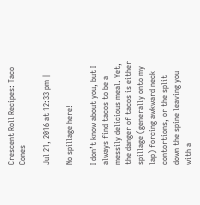Crescent Roll Recipes: Taco Cones

Jul 21, 2016 at 12:33 pm |

No spillage here!

I don’t know about you, but I always find tacos to be a messily delicious meal. Yet, the danger of tacos is either spillage (generally onto my lap) forcing awkward neck contortions, or the split down the spine leaving you with a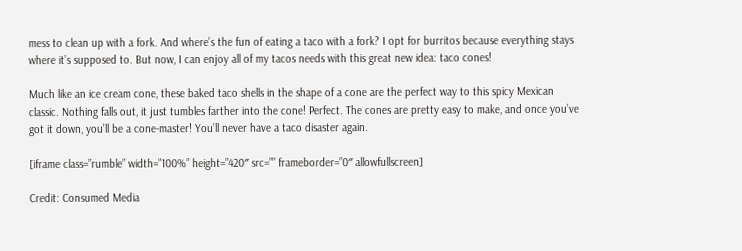mess to clean up with a fork. And where’s the fun of eating a taco with a fork? I opt for burritos because everything stays where it’s supposed to. But now, I can enjoy all of my tacos needs with this great new idea: taco cones!

Much like an ice cream cone, these baked taco shells in the shape of a cone are the perfect way to this spicy Mexican classic. Nothing falls out, it just tumbles farther into the cone! Perfect. The cones are pretty easy to make, and once you’ve got it down, you’ll be a cone-master! You’ll never have a taco disaster again.

[iframe class=”rumble” width=”100%” height=”420″ src=”” frameborder=”0″ allowfullscreen]

Credit: Consumed Media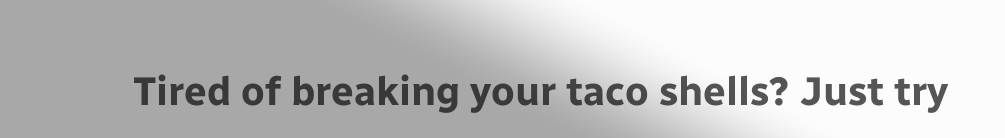Tired of breaking your taco shells? Just try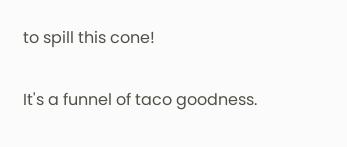to spill this cone!

It's a funnel of taco goodness.